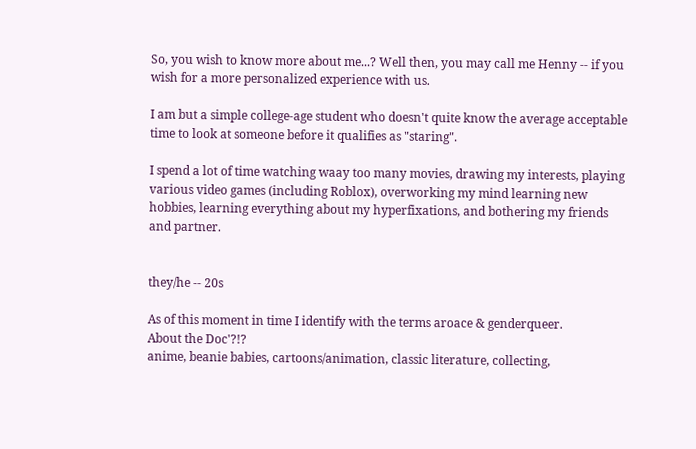So, you wish to know more about me...? Well then, you may call me Henny -- if you wish for a more personalized experience with us.

I am but a simple college-age student who doesn't quite know the average acceptable time to look at someone before it qualifies as "staring".

I spend a lot of time watching waay too many movies, drawing my interests, playing various video games (including Roblox), overworking my mind learning new hobbies, learning everything about my hyperfixations, and bothering my friends and partner.


they/he -- 20s

As of this moment in time I identify with the terms aroace & genderqueer.
About the Doc'?!?
anime, beanie babies, cartoons/animation, classic literature, collecting,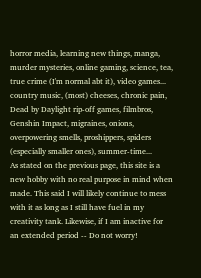horror media, learning new things, manga, murder mysteries, online gaming, science, tea, true crime (I'm normal abt it), video games...
country music, (most) cheeses, chronic pain, Dead by Daylight rip-off games, filmbros, Genshin Impact, migraines, onions, overpowering smells, proshippers, spiders (especially smaller ones), summer-time...
As stated on the previous page, this site is a new hobby with no real purpose in mind when made. This said I will likely continue to mess with it as long as I still have fuel in my creativity tank. Likewise, if I am inactive for an extended period -- Do not worry!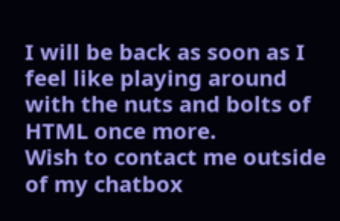I will be back as soon as I feel like playing around with the nuts and bolts of HTML once more.
Wish to contact me outside of my chatbox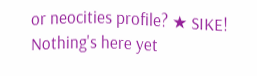or neocities profile? ★ SIKE! Nothing's here yet